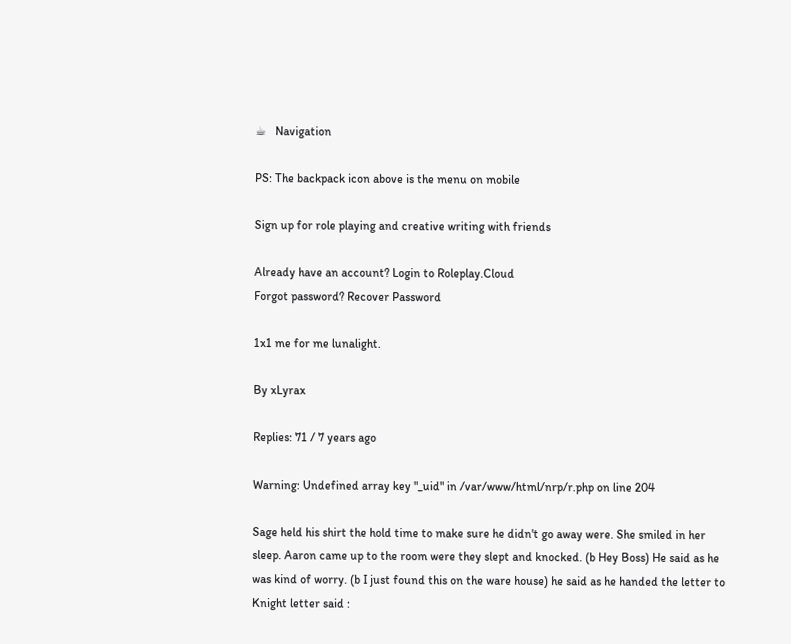☕   Navigation

PS: The backpack icon above is the menu on mobile

Sign up for role playing and creative writing with friends

Already have an account? Login to Roleplay.Cloud
Forgot password? Recover Password

1x1 me for me lunalight.

By xLyrax

Replies: 71 / 7 years ago

Warning: Undefined array key "_uid" in /var/www/html/nrp/r.php on line 204

Sage held his shirt the hold time to make sure he didn't go away were. She smiled in her sleep. Aaron came up to the room were they slept and knocked. (b Hey Boss) He said as he was kind of worry. (b I just found this on the ware house) he said as he handed the letter to Knight letter said :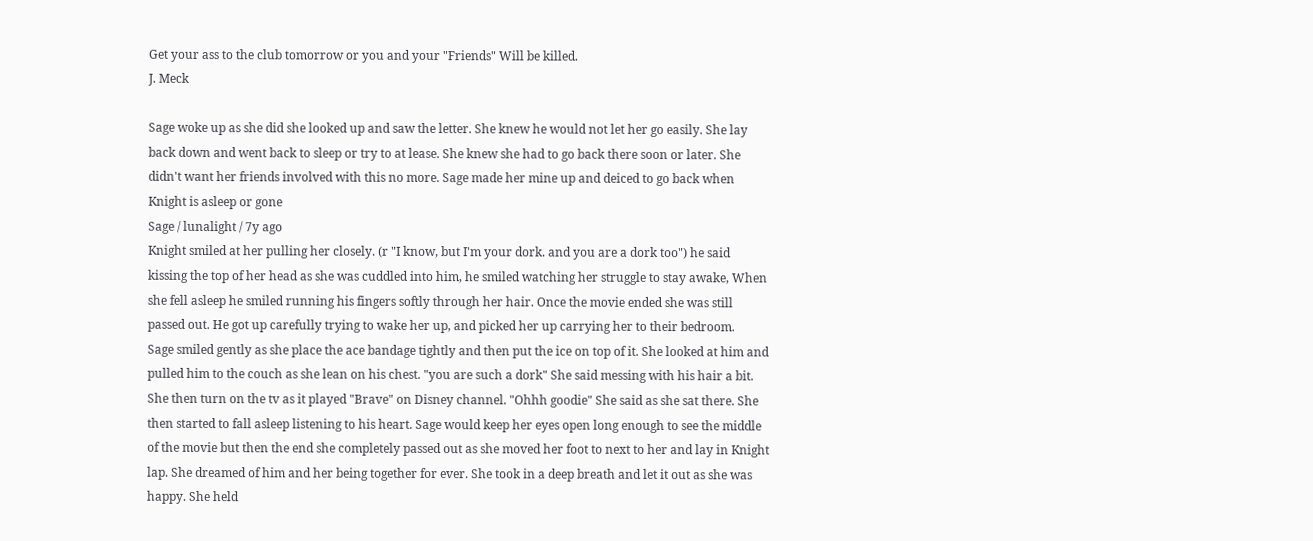Get your ass to the club tomorrow or you and your "Friends" Will be killed.
J. Meck

Sage woke up as she did she looked up and saw the letter. She knew he would not let her go easily. She lay back down and went back to sleep or try to at lease. She knew she had to go back there soon or later. She didn't want her friends involved with this no more. Sage made her mine up and deiced to go back when Knight is asleep or gone
Sage / lunalight / 7y ago
Knight smiled at her pulling her closely. (r "I know, but I'm your dork. and you are a dork too") he said kissing the top of her head as she was cuddled into him, he smiled watching her struggle to stay awake, When she fell asleep he smiled running his fingers softly through her hair. Once the movie ended she was still passed out. He got up carefully trying to wake her up, and picked her up carrying her to their bedroom.
Sage smiled gently as she place the ace bandage tightly and then put the ice on top of it. She looked at him and pulled him to the couch as she lean on his chest. "you are such a dork" She said messing with his hair a bit. She then turn on the tv as it played "Brave" on Disney channel. "Ohhh goodie" She said as she sat there. She then started to fall asleep listening to his heart. Sage would keep her eyes open long enough to see the middle of the movie but then the end she completely passed out as she moved her foot to next to her and lay in Knight lap. She dreamed of him and her being together for ever. She took in a deep breath and let it out as she was happy. She held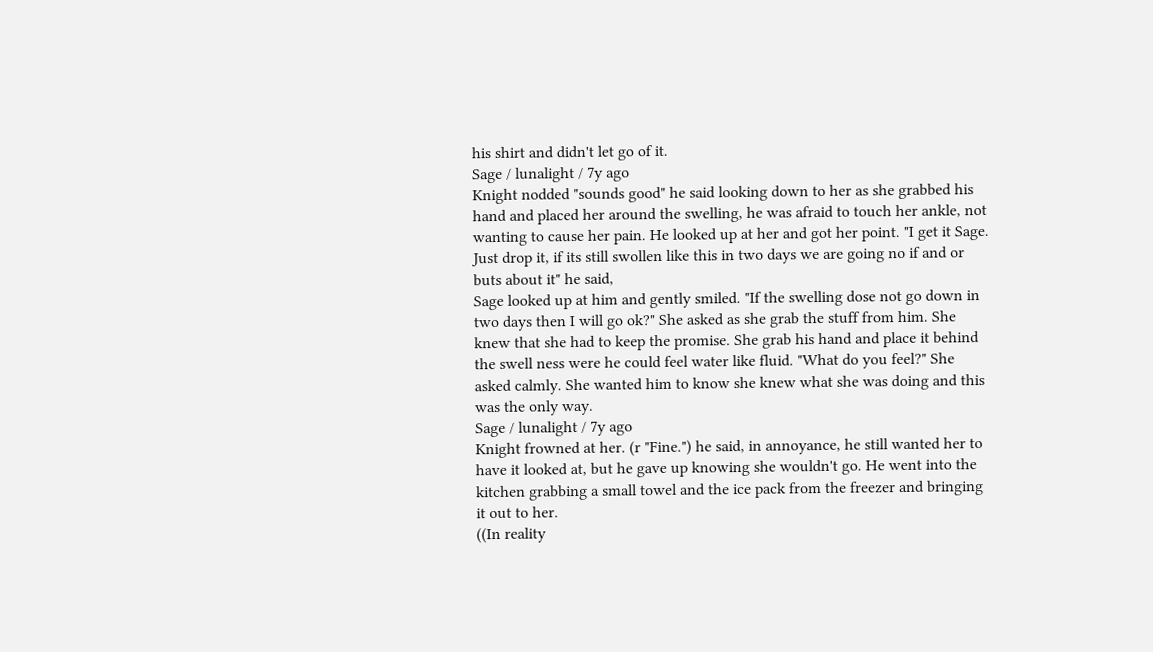his shirt and didn't let go of it.
Sage / lunalight / 7y ago
Knight nodded "sounds good" he said looking down to her as she grabbed his hand and placed her around the swelling, he was afraid to touch her ankle, not wanting to cause her pain. He looked up at her and got her point. "I get it Sage. Just drop it, if its still swollen like this in two days we are going no if and or buts about it" he said,
Sage looked up at him and gently smiled. "If the swelling dose not go down in two days then I will go ok?" She asked as she grab the stuff from him. She knew that she had to keep the promise. She grab his hand and place it behind the swell ness were he could feel water like fluid. "What do you feel?" She asked calmly. She wanted him to know she knew what she was doing and this was the only way.
Sage / lunalight / 7y ago
Knight frowned at her. (r "Fine.") he said, in annoyance, he still wanted her to have it looked at, but he gave up knowing she wouldn't go. He went into the kitchen grabbing a small towel and the ice pack from the freezer and bringing it out to her.
((In reality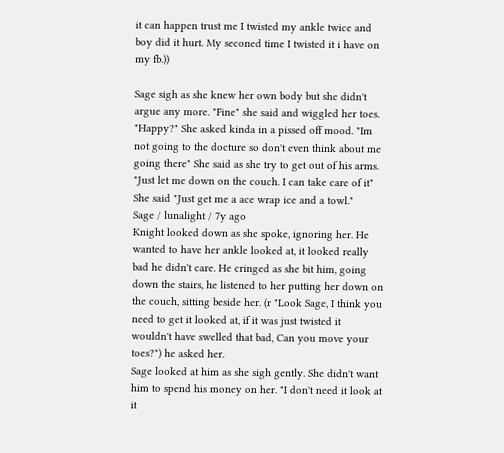it can happen trust me I twisted my ankle twice and boy did it hurt. My seconed time I twisted it i have on my fb.))

Sage sigh as she knew her own body but she didn't argue any more. "Fine" she said and wiggled her toes. "Happy?" She asked kinda in a pissed off mood. "Im not going to the docture so don't even think about me going there" She said as she try to get out of his arms. "Just let me down on the couch. I can take care of it" She said "Just get me a ace wrap ice and a towl."
Sage / lunalight / 7y ago
Knight looked down as she spoke, ignoring her. He wanted to have her ankle looked at, it looked really bad he didn't care. He cringed as she bit him, going down the stairs, he listened to her putting her down on the couch, sitting beside her. (r "Look Sage, I think you need to get it looked at, if it was just twisted it wouldn't have swelled that bad, Can you move your toes?") he asked her.
Sage looked at him as she sigh gently. She didn't want him to spend his money on her. "I don't need it look at it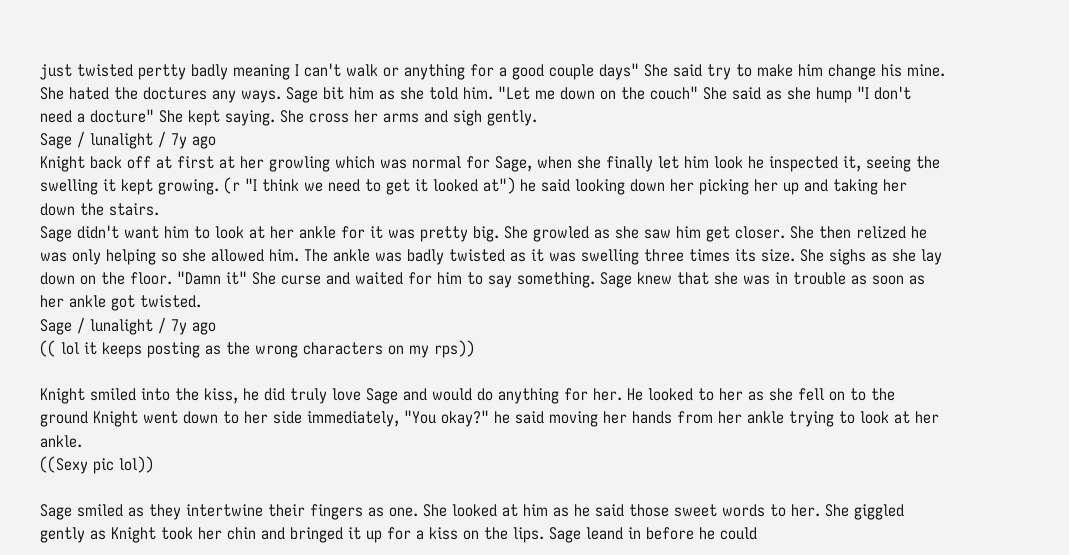just twisted pertty badly meaning I can't walk or anything for a good couple days" She said try to make him change his mine. She hated the doctures any ways. Sage bit him as she told him. "Let me down on the couch" She said as she hump "I don't need a docture" She kept saying. She cross her arms and sigh gently.
Sage / lunalight / 7y ago
Knight back off at first at her growling which was normal for Sage, when she finally let him look he inspected it, seeing the swelling it kept growing. (r "I think we need to get it looked at") he said looking down her picking her up and taking her down the stairs.
Sage didn't want him to look at her ankle for it was pretty big. She growled as she saw him get closer. She then relized he was only helping so she allowed him. The ankle was badly twisted as it was swelling three times its size. She sighs as she lay down on the floor. "Damn it" She curse and waited for him to say something. Sage knew that she was in trouble as soon as her ankle got twisted.
Sage / lunalight / 7y ago
(( lol it keeps posting as the wrong characters on my rps))

Knight smiled into the kiss, he did truly love Sage and would do anything for her. He looked to her as she fell on to the ground Knight went down to her side immediately, "You okay?" he said moving her hands from her ankle trying to look at her ankle.
((Sexy pic lol))

Sage smiled as they intertwine their fingers as one. She looked at him as he said those sweet words to her. She giggled gently as Knight took her chin and bringed it up for a kiss on the lips. Sage leand in before he could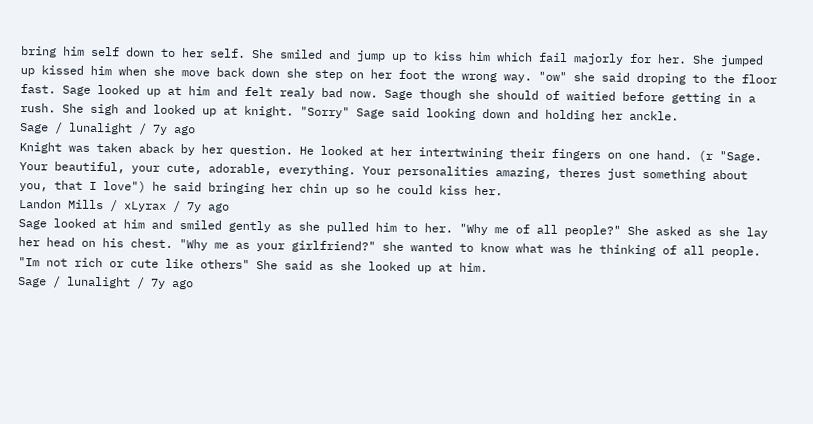bring him self down to her self. She smiled and jump up to kiss him which fail majorly for her. She jumped up kissed him when she move back down she step on her foot the wrong way. "ow" she said droping to the floor fast. Sage looked up at him and felt realy bad now. Sage though she should of waitied before getting in a rush. She sigh and looked up at knight. "Sorry" Sage said looking down and holding her anckle.
Sage / lunalight / 7y ago
Knight was taken aback by her question. He looked at her intertwining their fingers on one hand. (r "Sage. Your beautiful, your cute, adorable, everything. Your personalities amazing, theres just something about you, that I love") he said bringing her chin up so he could kiss her.
Landon Mills / xLyrax / 7y ago
Sage looked at him and smiled gently as she pulled him to her. "Why me of all people?" She asked as she lay her head on his chest. "Why me as your girlfriend?" she wanted to know what was he thinking of all people. "Im not rich or cute like others" She said as she looked up at him.
Sage / lunalight / 7y ago